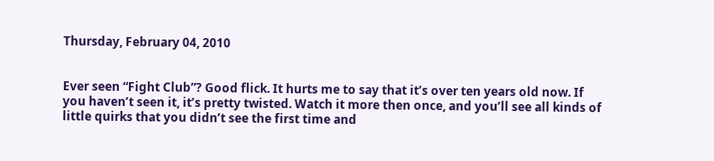Thursday, February 04, 2010


Ever seen “Fight Club”? Good flick. It hurts me to say that it’s over ten years old now. If you haven’t seen it, it’s pretty twisted. Watch it more then once, and you’ll see all kinds of little quirks that you didn’t see the first time and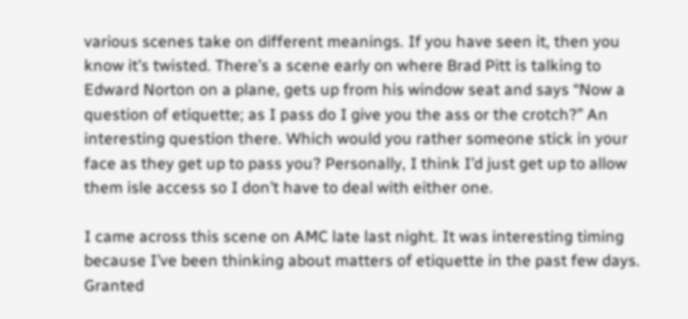various scenes take on different meanings. If you have seen it, then you know it’s twisted. There’s a scene early on where Brad Pitt is talking to Edward Norton on a plane, gets up from his window seat and says “Now a question of etiquette; as I pass do I give you the ass or the crotch?” An interesting question there. Which would you rather someone stick in your face as they get up to pass you? Personally, I think I’d just get up to allow them isle access so I don’t have to deal with either one.

I came across this scene on AMC late last night. It was interesting timing because I’ve been thinking about matters of etiquette in the past few days. Granted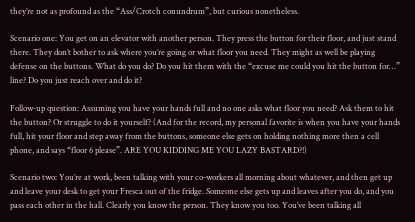they’re not as profound as the “Ass/Crotch conundrum”, but curious nonetheless.

Scenario one: You get on an elevator with another person. They press the button for their floor, and just stand there. They don’t bother to ask where you’re going or what floor you need. They might as well be playing defense on the buttons. What do you do? Do you hit them with the “excuse me could you hit the button for…” line? Do you just reach over and do it?

Follow-up question: Assuming you have your hands full and no one asks what floor you need? Ask them to hit the button? Or struggle to do it yourself? (And for the record, my personal favorite is when you have your hands full, hit your floor and step away from the buttons, someone else gets on holding nothing more then a cell phone, and says “floor 6 please”. ARE YOU KIDDING ME YOU LAZY BASTARD?!)

Scenario two: You’re at work, been talking with your co-workers all morning about whatever, and then get up and leave your desk to get your Fresca out of the fridge. Someone else gets up and leaves after you do, and you pass each other in the hall. Clearly you know the person. They know you too. You’ve been talking all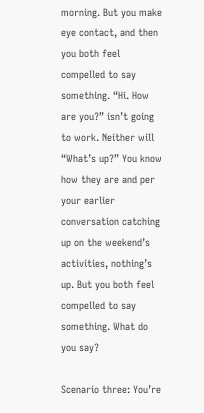morning. But you make eye contact, and then you both feel compelled to say something. “Hi. How are you?” isn’t going to work. Neither will “What’s up?” You know how they are and per your earlier conversation catching up on the weekend’s activities, nothing’s up. But you both feel compelled to say something. What do you say?

Scenario three: You’re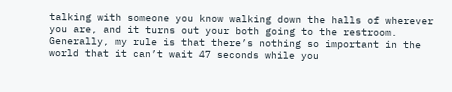talking with someone you know walking down the halls of wherever you are, and it turns out your both going to the restroom. Generally, my rule is that there’s nothing so important in the world that it can’t wait 47 seconds while you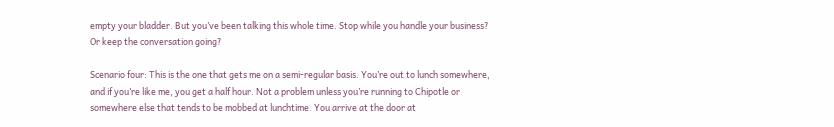empty your bladder. But you’ve been talking this whole time. Stop while you handle your business? Or keep the conversation going?

Scenario four: This is the one that gets me on a semi-regular basis. You’re out to lunch somewhere, and if you’re like me, you get a half hour. Not a problem unless you’re running to Chipotle or somewhere else that tends to be mobbed at lunchtime. You arrive at the door at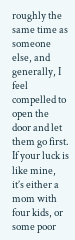roughly the same time as someone else, and generally, I feel compelled to open the door and let them go first. If your luck is like mine, it’s either a mom with four kids, or some poor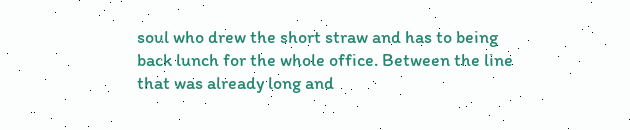soul who drew the short straw and has to being back lunch for the whole office. Between the line that was already long and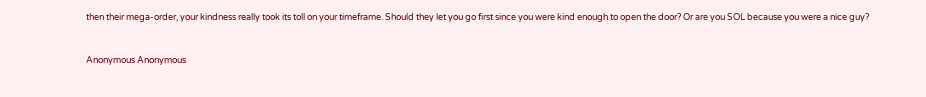then their mega-order, your kindness really took its toll on your timeframe. Should they let you go first since you were kind enough to open the door? Or are you SOL because you were a nice guy?


Anonymous Anonymous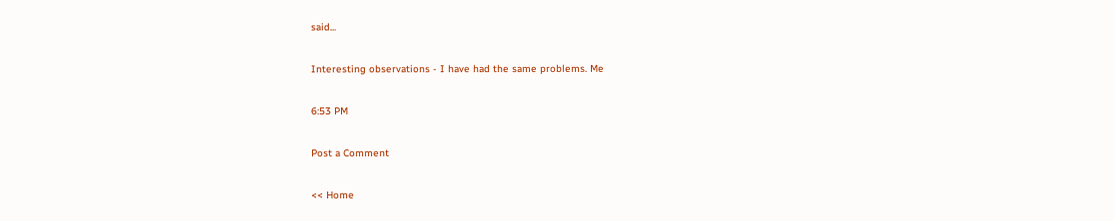said...

Interesting observations - I have had the same problems. Me

6:53 PM

Post a Comment

<< Home